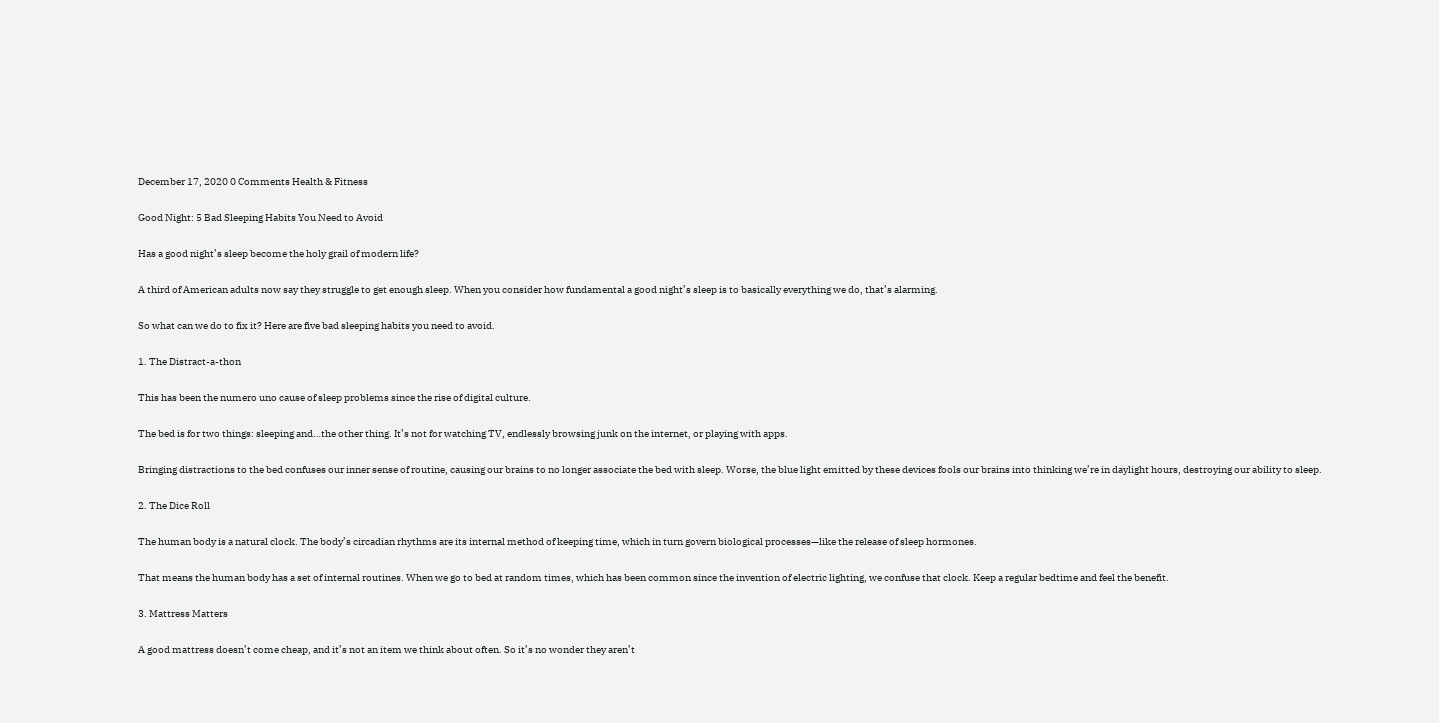December 17, 2020 0 Comments Health & Fitness

Good Night: 5 Bad Sleeping Habits You Need to Avoid

Has a good night’s sleep become the holy grail of modern life?

A third of American adults now say they struggle to get enough sleep. When you consider how fundamental a good night’s sleep is to basically everything we do, that’s alarming.

So what can we do to fix it? Here are five bad sleeping habits you need to avoid.

1. The Distract-a-thon

This has been the numero uno cause of sleep problems since the rise of digital culture.

The bed is for two things: sleeping and…the other thing. It’s not for watching TV, endlessly browsing junk on the internet, or playing with apps.

Bringing distractions to the bed confuses our inner sense of routine, causing our brains to no longer associate the bed with sleep. Worse, the blue light emitted by these devices fools our brains into thinking we’re in daylight hours, destroying our ability to sleep.

2. The Dice Roll

The human body is a natural clock. The body’s circadian rhythms are its internal method of keeping time, which in turn govern biological processes—like the release of sleep hormones.

That means the human body has a set of internal routines. When we go to bed at random times, which has been common since the invention of electric lighting, we confuse that clock. Keep a regular bedtime and feel the benefit.

3. Mattress Matters

A good mattress doesn’t come cheap, and it’s not an item we think about often. So it’s no wonder they aren’t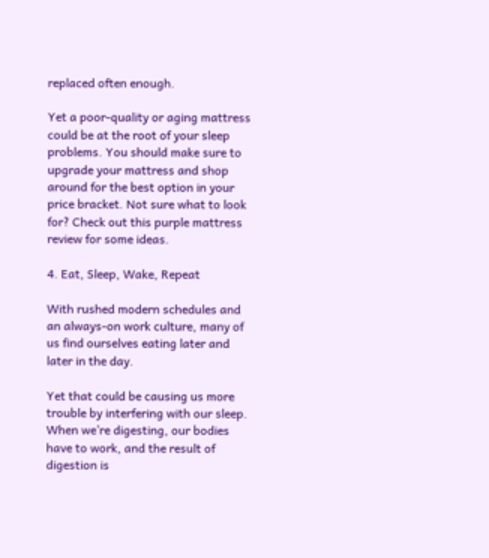replaced often enough.

Yet a poor-quality or aging mattress could be at the root of your sleep problems. You should make sure to upgrade your mattress and shop around for the best option in your price bracket. Not sure what to look for? Check out this purple mattress review for some ideas.

4. Eat, Sleep, Wake, Repeat

With rushed modern schedules and an always-on work culture, many of us find ourselves eating later and later in the day.

Yet that could be causing us more trouble by interfering with our sleep. When we’re digesting, our bodies have to work, and the result of digestion is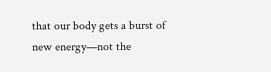that our body gets a burst of new energy—not the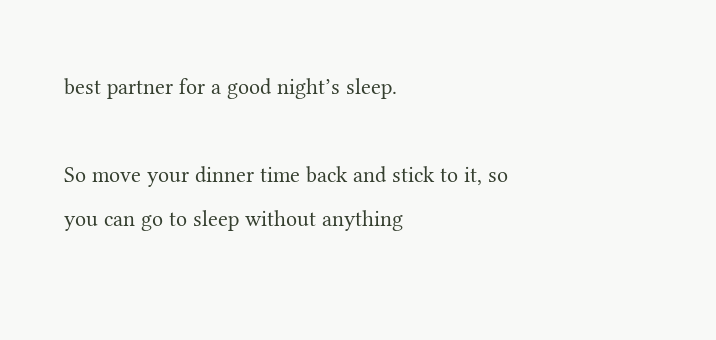best partner for a good night’s sleep.

So move your dinner time back and stick to it, so you can go to sleep without anything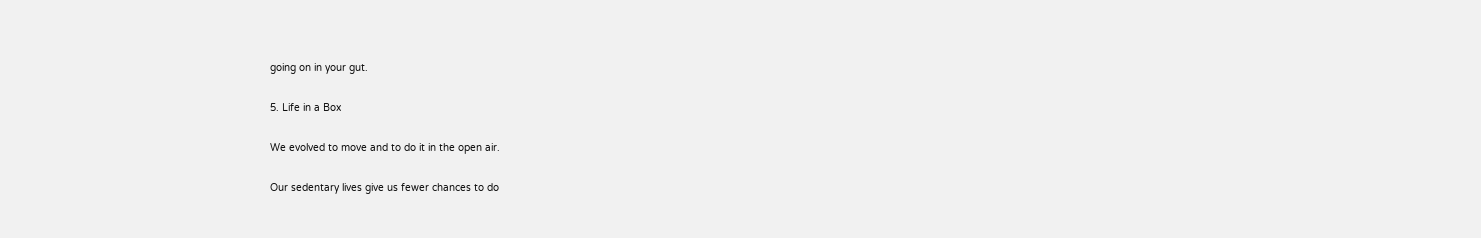going on in your gut.

5. Life in a Box

We evolved to move and to do it in the open air.

Our sedentary lives give us fewer chances to do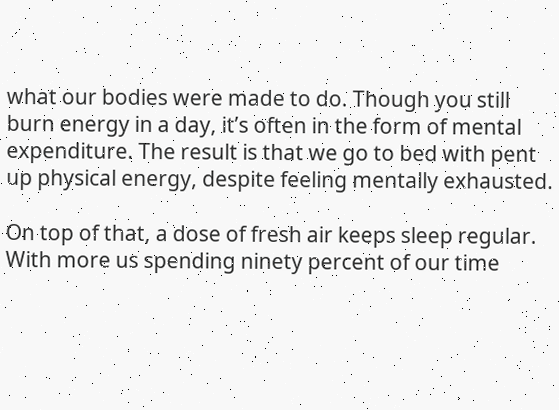what our bodies were made to do. Though you still burn energy in a day, it’s often in the form of mental expenditure. The result is that we go to bed with pent up physical energy, despite feeling mentally exhausted.

On top of that, a dose of fresh air keeps sleep regular. With more us spending ninety percent of our time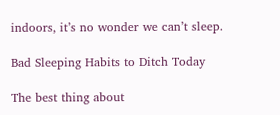indoors, it’s no wonder we can’t sleep.

Bad Sleeping Habits to Ditch Today

The best thing about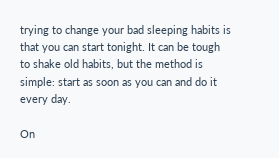trying to change your bad sleeping habits is that you can start tonight. It can be tough to shake old habits, but the method is simple: start as soon as you can and do it every day.

On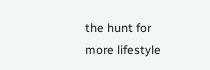the hunt for more lifestyle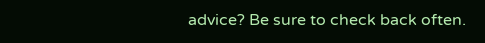advice? Be sure to check back often.